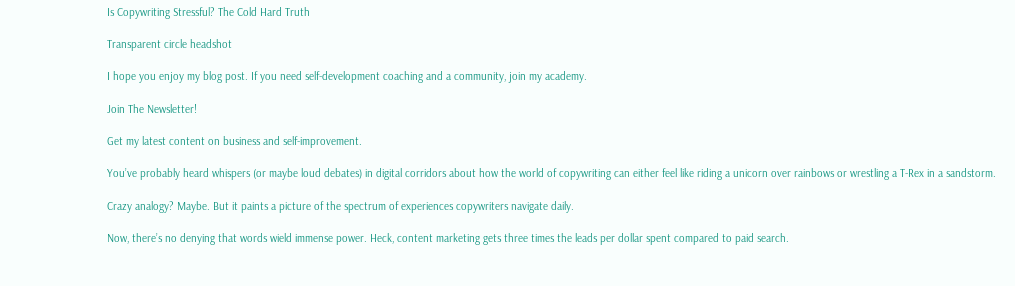Is Copywriting Stressful? The Cold Hard Truth

Transparent circle headshot

I hope you enjoy my blog post. If you need self-development coaching and a community, join my academy.

Join The Newsletter!

Get my latest content on business and self-improvement.

You’ve probably heard whispers (or maybe loud debates) in digital corridors about how the world of copywriting can either feel like riding a unicorn over rainbows or wrestling a T-Rex in a sandstorm.

Crazy analogy? Maybe. But it paints a picture of the spectrum of experiences copywriters navigate daily.

Now, there’s no denying that words wield immense power. Heck, content marketing gets three times the leads per dollar spent compared to paid search.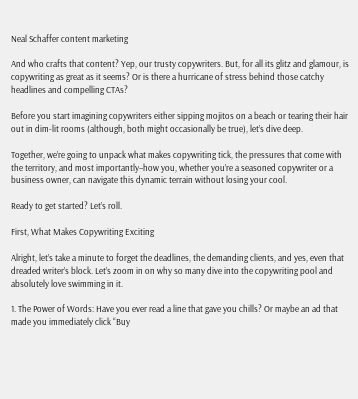Neal Schaffer content marketing

And who crafts that content? Yep, our trusty copywriters. But, for all its glitz and glamour, is copywriting as great as it seems? Or is there a hurricane of stress behind those catchy headlines and compelling CTAs?

Before you start imagining copywriters either sipping mojitos on a beach or tearing their hair out in dim-lit rooms (although, both might occasionally be true), let’s dive deep.

Together, we’re going to unpack what makes copywriting tick, the pressures that come with the territory, and most importantly–how you, whether you’re a seasoned copywriter or a business owner, can navigate this dynamic terrain without losing your cool.

Ready to get started? Let’s roll.

First, What Makes Copywriting Exciting

Alright, let’s take a minute to forget the deadlines, the demanding clients, and yes, even that dreaded writer’s block. Let’s zoom in on why so many dive into the copywriting pool and absolutely love swimming in it.

1. The Power of Words: Have you ever read a line that gave you chills? Or maybe an ad that made you immediately click “Buy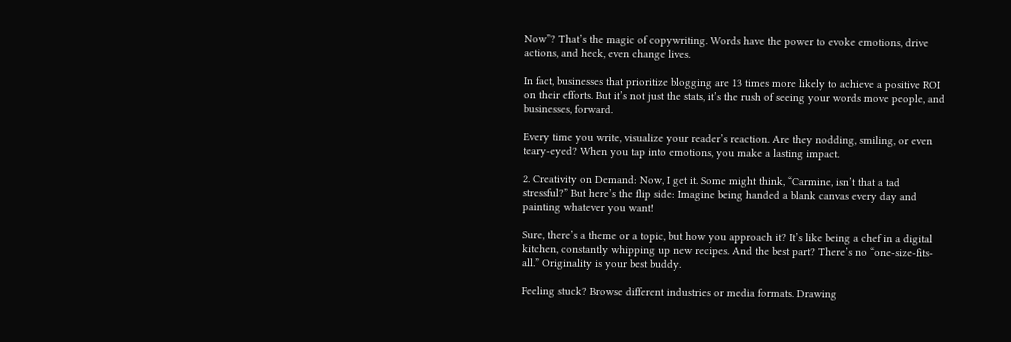Now”? That’s the magic of copywriting. Words have the power to evoke emotions, drive actions, and heck, even change lives.

In fact, businesses that prioritize blogging are 13 times more likely to achieve a positive ROI on their efforts. But it’s not just the stats, it’s the rush of seeing your words move people, and businesses, forward.

Every time you write, visualize your reader’s reaction. Are they nodding, smiling, or even teary-eyed? When you tap into emotions, you make a lasting impact.

2. Creativity on Demand: Now, I get it. Some might think, “Carmine, isn’t that a tad stressful?” But here’s the flip side: Imagine being handed a blank canvas every day and painting whatever you want!

Sure, there’s a theme or a topic, but how you approach it? It’s like being a chef in a digital kitchen, constantly whipping up new recipes. And the best part? There’s no “one-size-fits-all.” Originality is your best buddy.

Feeling stuck? Browse different industries or media formats. Drawing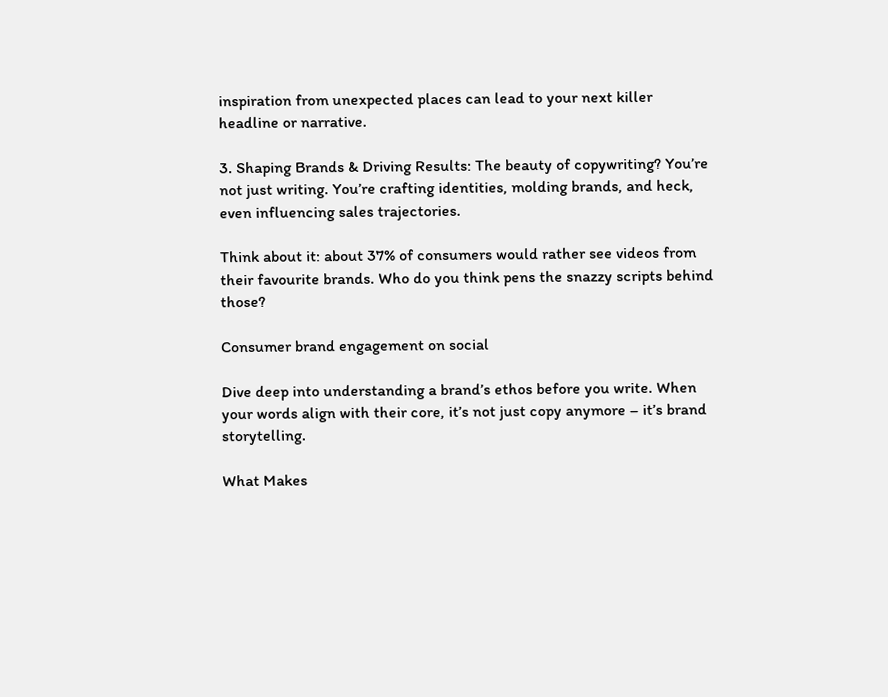inspiration from unexpected places can lead to your next killer headline or narrative.

3. Shaping Brands & Driving Results: The beauty of copywriting? You’re not just writing. You’re crafting identities, molding brands, and heck, even influencing sales trajectories.

Think about it: about 37% of consumers would rather see videos from their favourite brands. Who do you think pens the snazzy scripts behind those?

Consumer brand engagement on social

Dive deep into understanding a brand’s ethos before you write. When your words align with their core, it’s not just copy anymore – it’s brand storytelling.

What Makes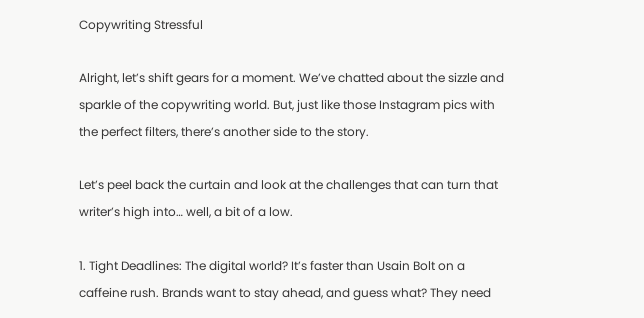Copywriting Stressful

Alright, let’s shift gears for a moment. We’ve chatted about the sizzle and sparkle of the copywriting world. But, just like those Instagram pics with the perfect filters, there’s another side to the story.

Let’s peel back the curtain and look at the challenges that can turn that writer’s high into… well, a bit of a low.

1. Tight Deadlines: The digital world? It’s faster than Usain Bolt on a caffeine rush. Brands want to stay ahead, and guess what? They need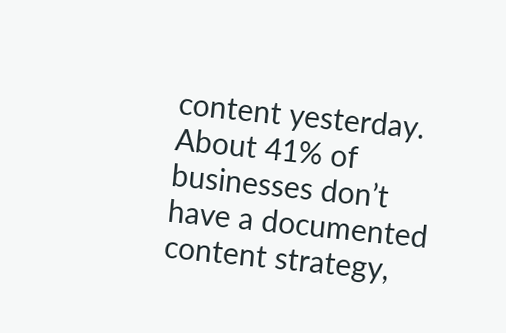content yesterday. About 41% of businesses don’t have a documented content strategy,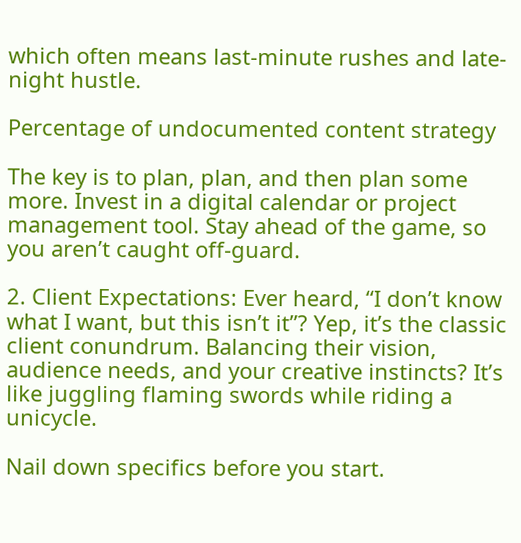which often means last-minute rushes and late-night hustle.

Percentage of undocumented content strategy

The key is to plan, plan, and then plan some more. Invest in a digital calendar or project management tool. Stay ahead of the game, so you aren’t caught off-guard.

2. Client Expectations: Ever heard, “I don’t know what I want, but this isn’t it”? Yep, it’s the classic client conundrum. Balancing their vision, audience needs, and your creative instincts? It’s like juggling flaming swords while riding a unicycle.

Nail down specifics before you start.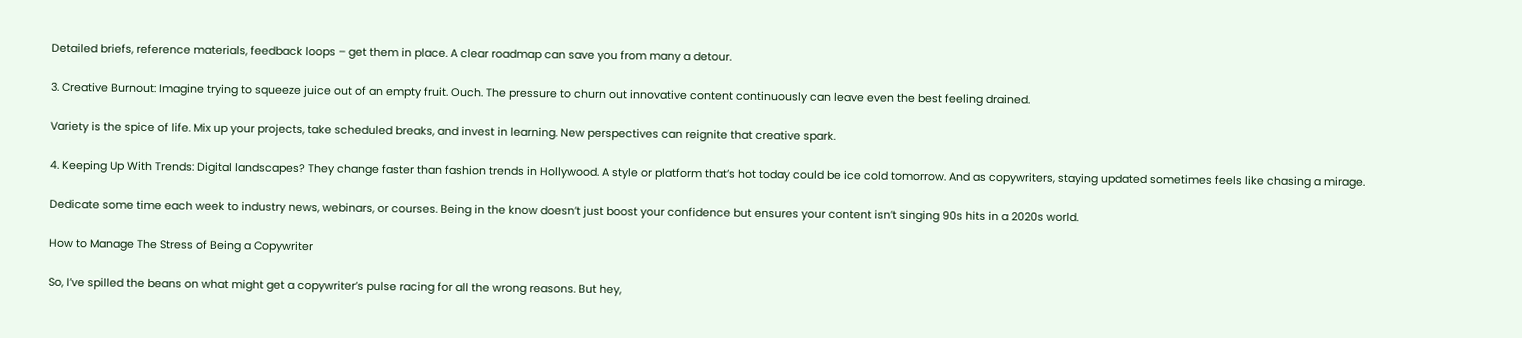Detailed briefs, reference materials, feedback loops – get them in place. A clear roadmap can save you from many a detour.

3. Creative Burnout: Imagine trying to squeeze juice out of an empty fruit. Ouch. The pressure to churn out innovative content continuously can leave even the best feeling drained.

Variety is the spice of life. Mix up your projects, take scheduled breaks, and invest in learning. New perspectives can reignite that creative spark.

4. Keeping Up With Trends: Digital landscapes? They change faster than fashion trends in Hollywood. A style or platform that’s hot today could be ice cold tomorrow. And as copywriters, staying updated sometimes feels like chasing a mirage.

Dedicate some time each week to industry news, webinars, or courses. Being in the know doesn’t just boost your confidence but ensures your content isn’t singing 90s hits in a 2020s world.

How to Manage The Stress of Being a Copywriter

So, I’ve spilled the beans on what might get a copywriter’s pulse racing for all the wrong reasons. But hey,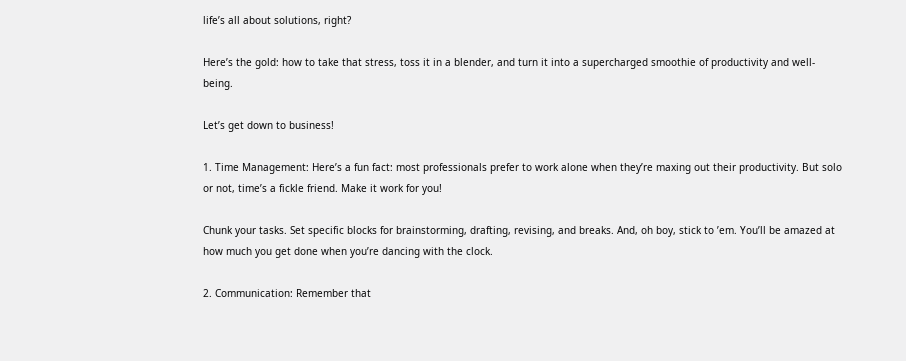life’s all about solutions, right?

Here’s the gold: how to take that stress, toss it in a blender, and turn it into a supercharged smoothie of productivity and well-being.

Let’s get down to business!

1. Time Management: Here’s a fun fact: most professionals prefer to work alone when they’re maxing out their productivity. But solo or not, time’s a fickle friend. Make it work for you!

Chunk your tasks. Set specific blocks for brainstorming, drafting, revising, and breaks. And, oh boy, stick to ’em. You’ll be amazed at how much you get done when you’re dancing with the clock.

2. Communication: Remember that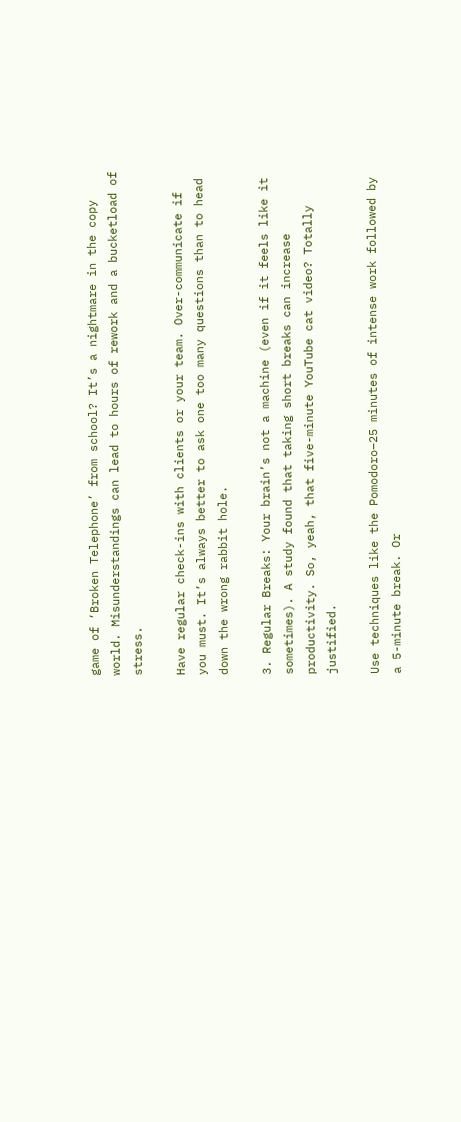game of ‘Broken Telephone’ from school? It’s a nightmare in the copy world. Misunderstandings can lead to hours of rework and a bucketload of stress.

Have regular check-ins with clients or your team. Over-communicate if you must. It’s always better to ask one too many questions than to head down the wrong rabbit hole.

3. Regular Breaks: Your brain’s not a machine (even if it feels like it sometimes). A study found that taking short breaks can increase productivity. So, yeah, that five-minute YouTube cat video? Totally justified.

Use techniques like the Pomodoro–25 minutes of intense work followed by a 5-minute break. Or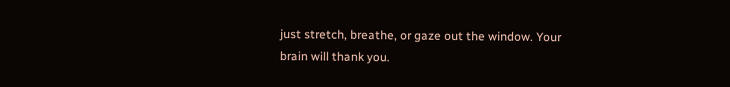just stretch, breathe, or gaze out the window. Your brain will thank you.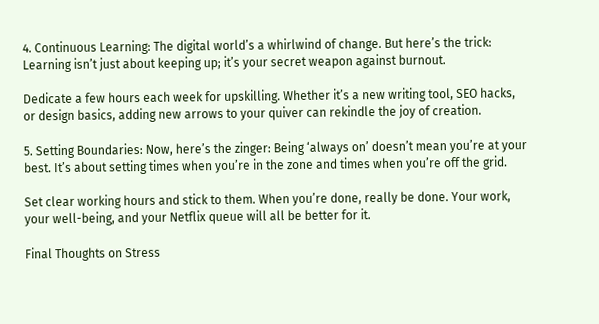4. Continuous Learning: The digital world’s a whirlwind of change. But here’s the trick: Learning isn’t just about keeping up; it’s your secret weapon against burnout.

Dedicate a few hours each week for upskilling. Whether it’s a new writing tool, SEO hacks, or design basics, adding new arrows to your quiver can rekindle the joy of creation.

5. Setting Boundaries: Now, here’s the zinger: Being ‘always on’ doesn’t mean you’re at your best. It’s about setting times when you’re in the zone and times when you’re off the grid.

Set clear working hours and stick to them. When you’re done, really be done. Your work, your well-being, and your Netflix queue will all be better for it.

Final Thoughts on Stress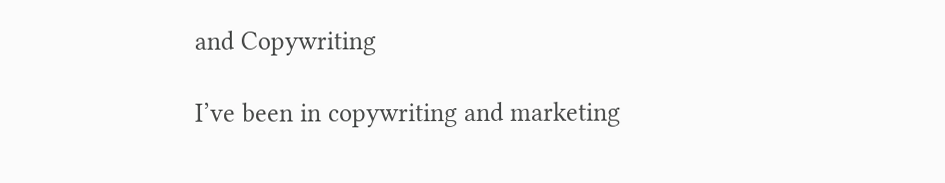and Copywriting

I’ve been in copywriting and marketing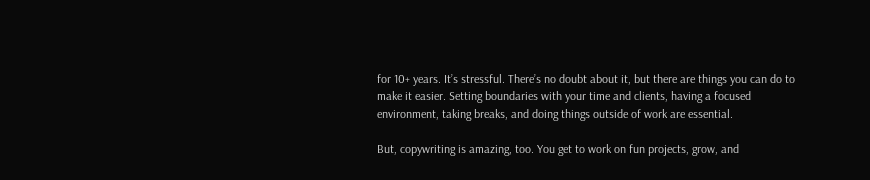for 10+ years. It’s stressful. There’s no doubt about it, but there are things you can do to make it easier. Setting boundaries with your time and clients, having a focused environment, taking breaks, and doing things outside of work are essential.

But, copywriting is amazing, too. You get to work on fun projects, grow, and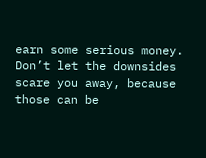earn some serious money. Don’t let the downsides scare you away, because those can be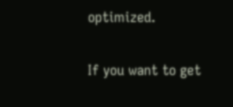optimized.

If you want to get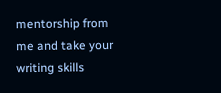mentorship from me and take your writing skills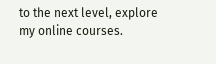to the next level, explore my online courses.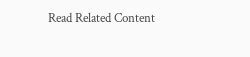Read Related Content